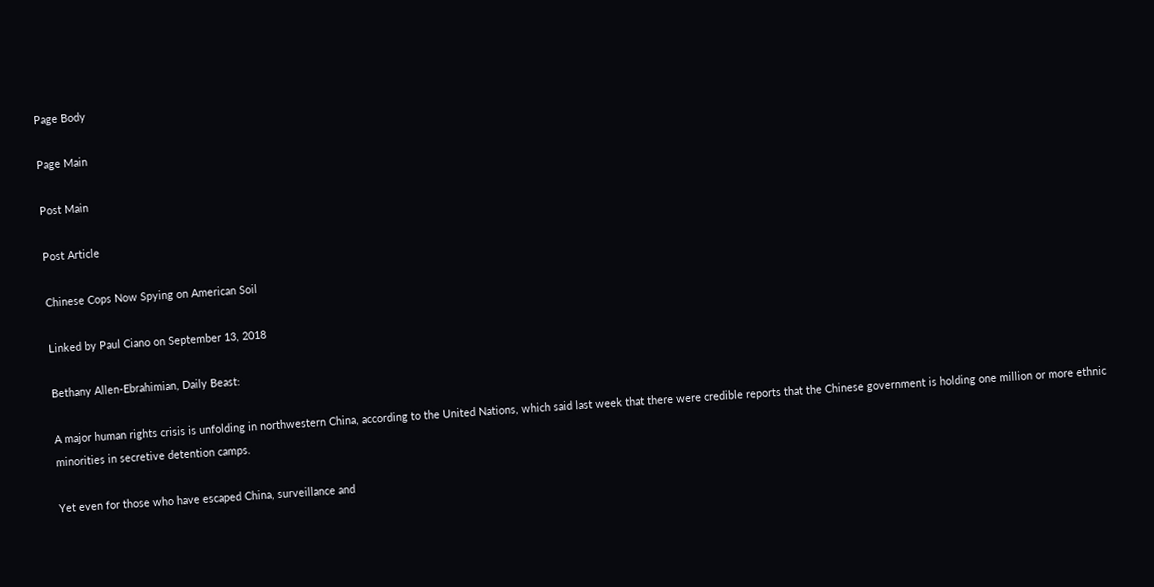Page Body

Page Main

Post Main

Post Article

Chinese Cops Now Spying on American Soil

Linked by Paul Ciano on September 13, 2018

Bethany Allen-Ebrahimian, Daily Beast:

A major human rights crisis is unfolding in northwestern China, according to the United Nations, which said last week that there were credible reports that the Chinese government is holding one million or more ethnic minorities in secretive detention camps.

Yet even for those who have escaped China, surveillance and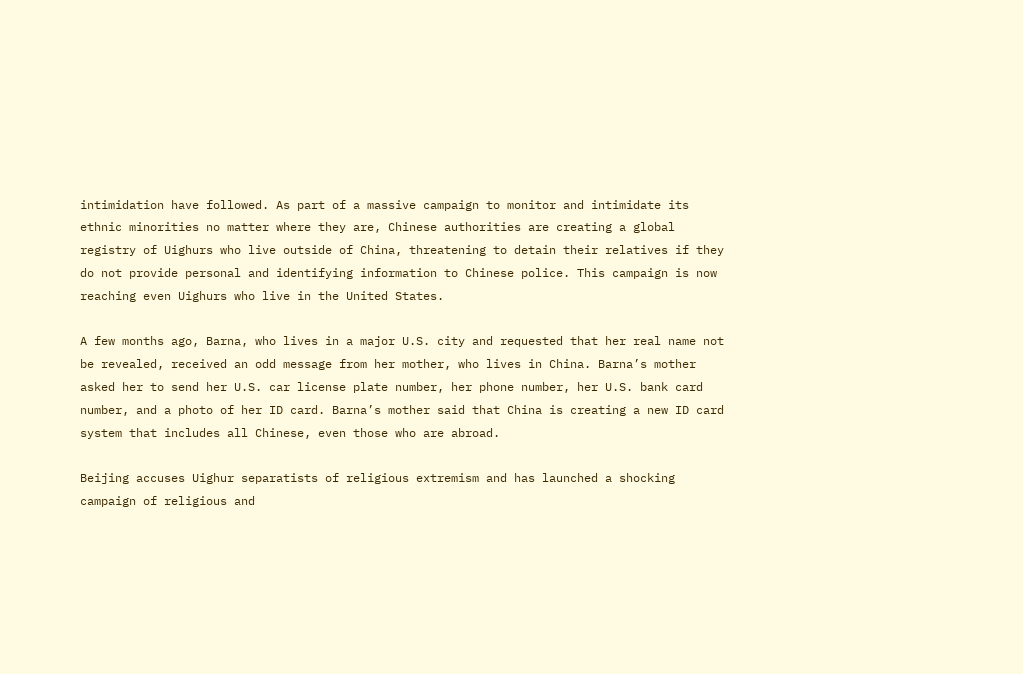intimidation have followed. As part of a massive campaign to monitor and intimidate its ethnic minorities no matter where they are, Chinese authorities are creating a global registry of Uighurs who live outside of China, threatening to detain their relatives if they do not provide personal and identifying information to Chinese police. This campaign is now reaching even Uighurs who live in the United States.

A few months ago, Barna, who lives in a major U.S. city and requested that her real name not be revealed, received an odd message from her mother, who lives in China. Barna’s mother asked her to send her U.S. car license plate number, her phone number, her U.S. bank card number, and a photo of her ID card. Barna’s mother said that China is creating a new ID card system that includes all Chinese, even those who are abroad.

Beijing accuses Uighur separatists of religious extremism and has launched a shocking campaign of religious and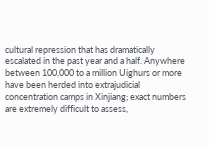cultural repression that has dramatically escalated in the past year and a half. Anywhere between 100,000 to a million Uighurs or more have been herded into extrajudicial concentration camps in Xinjiang; exact numbers are extremely difficult to assess,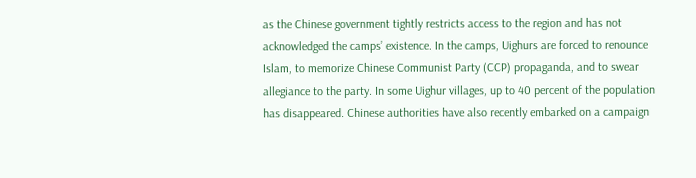as the Chinese government tightly restricts access to the region and has not acknowledged the camps’ existence. In the camps, Uighurs are forced to renounce Islam, to memorize Chinese Communist Party (CCP) propaganda, and to swear allegiance to the party. In some Uighur villages, up to 40 percent of the population has disappeared. Chinese authorities have also recently embarked on a campaign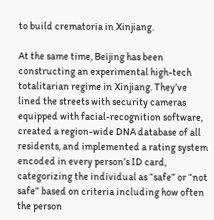to build crematoria in Xinjiang.

At the same time, Beijing has been constructing an experimental high-tech totalitarian regime in Xinjiang. They’ve lined the streets with security cameras equipped with facial-recognition software, created a region-wide DNA database of all residents, and implemented a rating system encoded in every person’s ID card, categorizing the individual as “safe” or “not safe” based on criteria including how often the person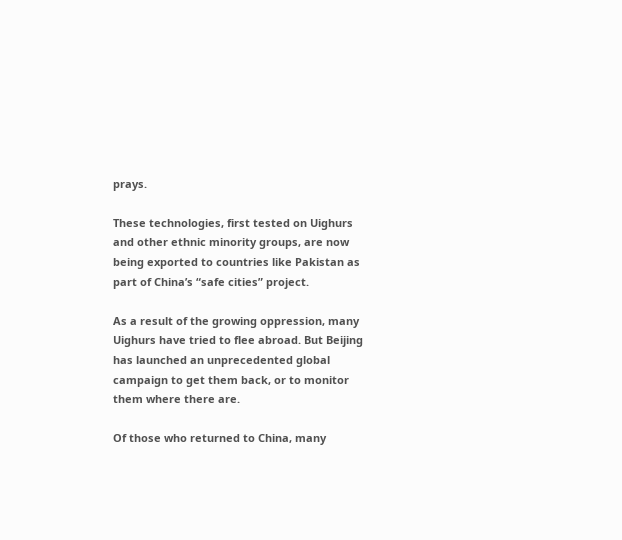prays.

These technologies, first tested on Uighurs and other ethnic minority groups, are now being exported to countries like Pakistan as part of China’s “safe cities” project.

As a result of the growing oppression, many Uighurs have tried to flee abroad. But Beijing has launched an unprecedented global campaign to get them back, or to monitor them where there are.

Of those who returned to China, many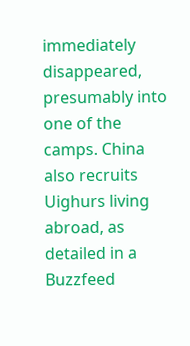immediately disappeared, presumably into one of the camps. China also recruits Uighurs living abroad, as detailed in a Buzzfeed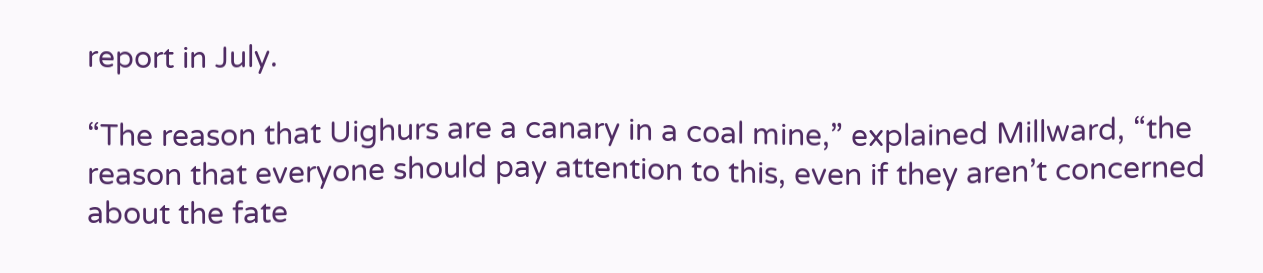report in July.

“The reason that Uighurs are a canary in a coal mine,” explained Millward, “the reason that everyone should pay attention to this, even if they aren’t concerned about the fate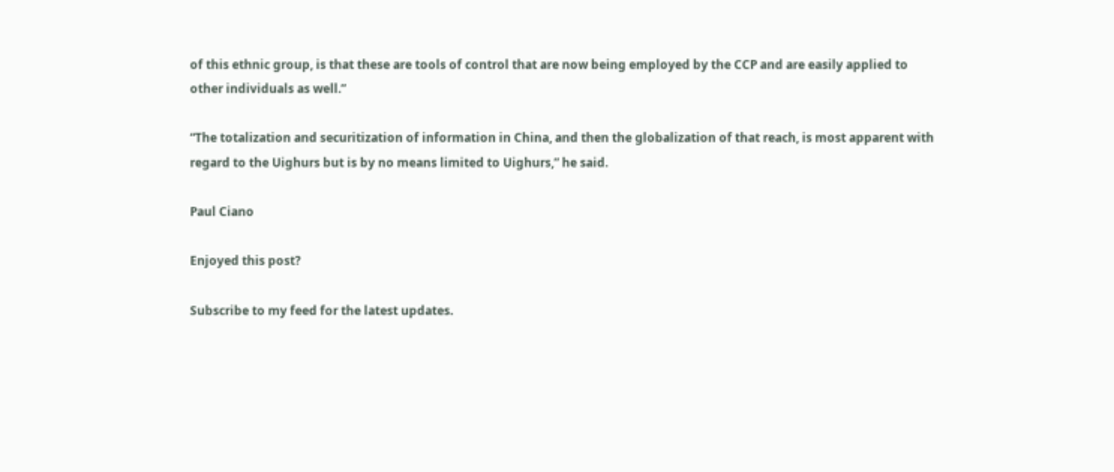of this ethnic group, is that these are tools of control that are now being employed by the CCP and are easily applied to other individuals as well.”

“The totalization and securitization of information in China, and then the globalization of that reach, is most apparent with regard to the Uighurs but is by no means limited to Uighurs,” he said.

Paul Ciano

Enjoyed this post?

Subscribe to my feed for the latest updates.